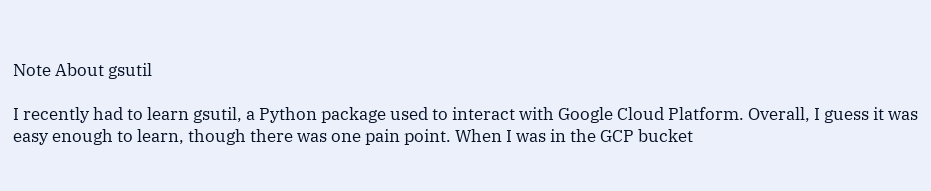Note About gsutil

I recently had to learn gsutil, a Python package used to interact with Google Cloud Platform. Overall, I guess it was easy enough to learn, though there was one pain point. When I was in the GCP bucket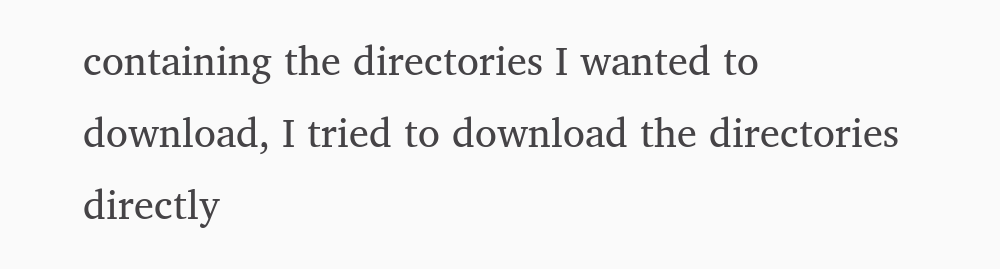containing the directories I wanted to download, I tried to download the directories directly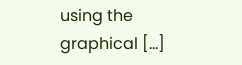using the graphical […]